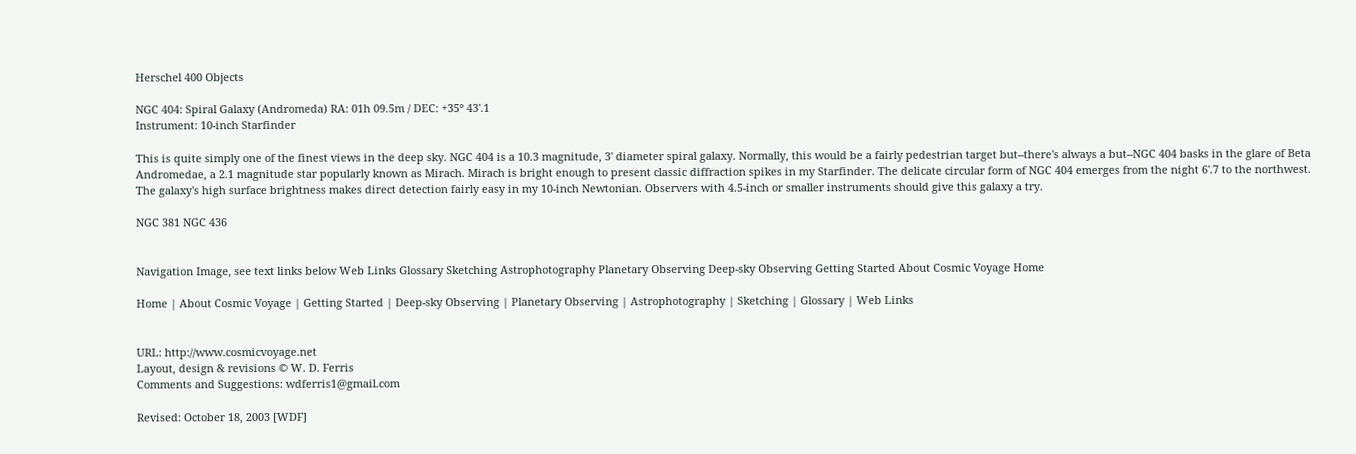Herschel 400 Objects

NGC 404: Spiral Galaxy (Andromeda) RA: 01h 09.5m / DEC: +35° 43'.1
Instrument: 10-inch Starfinder

This is quite simply one of the finest views in the deep sky. NGC 404 is a 10.3 magnitude, 3' diameter spiral galaxy. Normally, this would be a fairly pedestrian target but--there's always a but--NGC 404 basks in the glare of Beta Andromedae, a 2.1 magnitude star popularly known as Mirach. Mirach is bright enough to present classic diffraction spikes in my Starfinder. The delicate circular form of NGC 404 emerges from the night 6'.7 to the northwest. The galaxy's high surface brightness makes direct detection fairly easy in my 10-inch Newtonian. Observers with 4.5-inch or smaller instruments should give this galaxy a try.

NGC 381 NGC 436


Navigation Image, see text links below Web Links Glossary Sketching Astrophotography Planetary Observing Deep-sky Observing Getting Started About Cosmic Voyage Home

Home | About Cosmic Voyage | Getting Started | Deep-sky Observing | Planetary Observing | Astrophotography | Sketching | Glossary | Web Links


URL: http://www.cosmicvoyage.net
Layout, design & revisions © W. D. Ferris
Comments and Suggestions: wdferris1@gmail.com

Revised: October 18, 2003 [WDF]